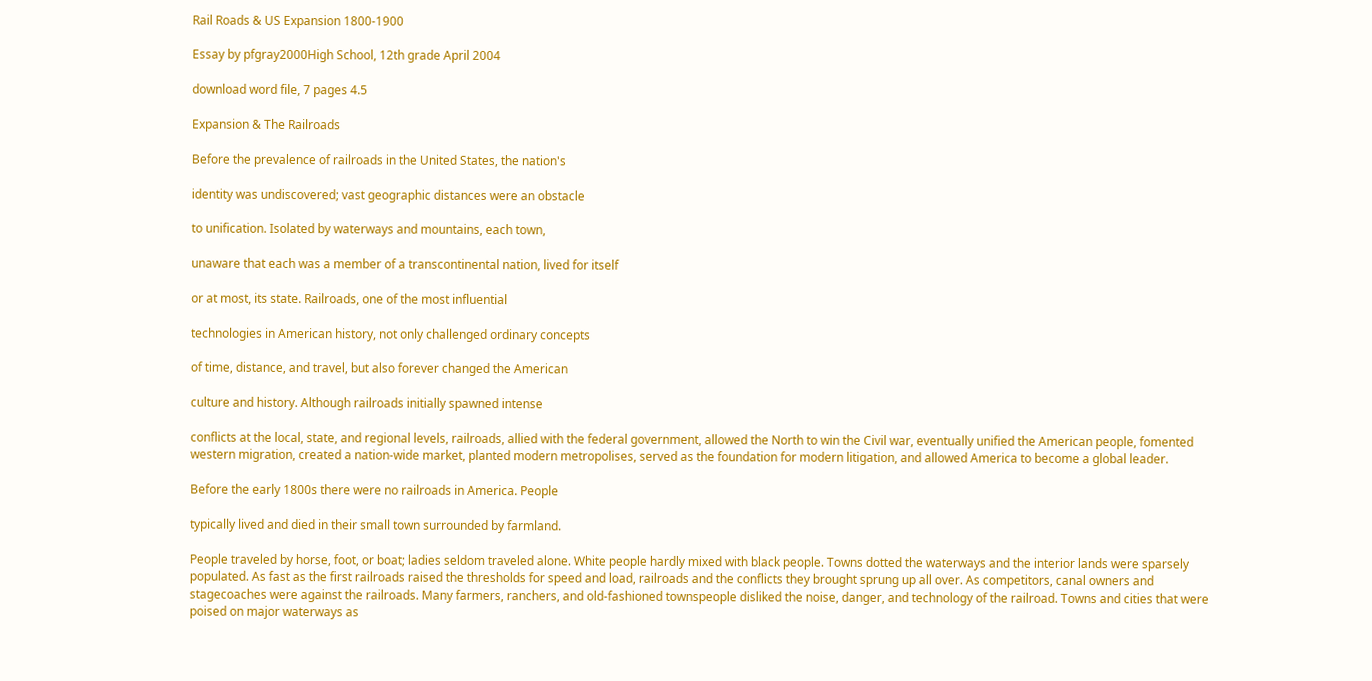Rail Roads & US Expansion 1800-1900

Essay by pfgray2000High School, 12th grade April 2004

download word file, 7 pages 4.5

Expansion & The Railroads

Before the prevalence of railroads in the United States, the nation's

identity was undiscovered; vast geographic distances were an obstacle

to unification. Isolated by waterways and mountains, each town,

unaware that each was a member of a transcontinental nation, lived for itself

or at most, its state. Railroads, one of the most influential

technologies in American history, not only challenged ordinary concepts

of time, distance, and travel, but also forever changed the American

culture and history. Although railroads initially spawned intense

conflicts at the local, state, and regional levels, railroads, allied with the federal government, allowed the North to win the Civil war, eventually unified the American people, fomented western migration, created a nation-wide market, planted modern metropolises, served as the foundation for modern litigation, and allowed America to become a global leader.

Before the early 1800s there were no railroads in America. People

typically lived and died in their small town surrounded by farmland.

People traveled by horse, foot, or boat; ladies seldom traveled alone. White people hardly mixed with black people. Towns dotted the waterways and the interior lands were sparsely populated. As fast as the first railroads raised the thresholds for speed and load, railroads and the conflicts they brought sprung up all over. As competitors, canal owners and stagecoaches were against the railroads. Many farmers, ranchers, and old-fashioned townspeople disliked the noise, danger, and technology of the railroad. Towns and cities that were poised on major waterways as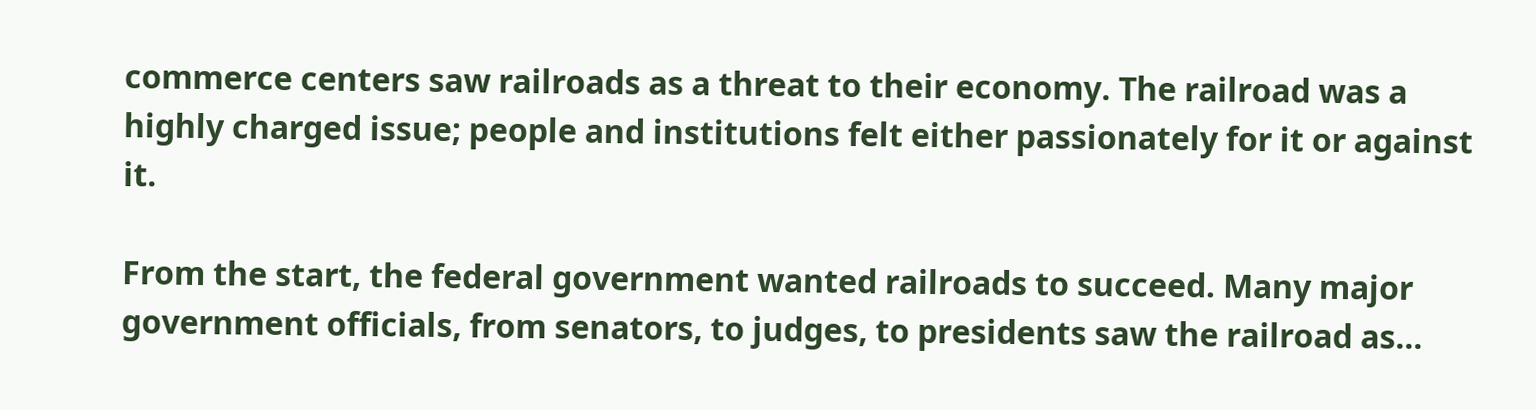commerce centers saw railroads as a threat to their economy. The railroad was a highly charged issue; people and institutions felt either passionately for it or against it.

From the start, the federal government wanted railroads to succeed. Many major government officials, from senators, to judges, to presidents saw the railroad as...